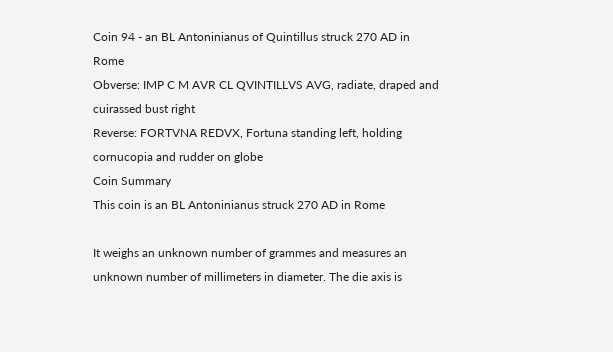Coin 94 - an BL Antoninianus of Quintillus struck 270 AD in Rome
Obverse: IMP C M AVR CL QVINTILLVS AVG, radiate, draped and cuirassed bust right
Reverse: FORTVNA REDVX, Fortuna standing left, holding cornucopia and rudder on globe
Coin Summary
This coin is an BL Antoninianus struck 270 AD in Rome

It weighs an unknown number of grammes and measures an unknown number of millimeters in diameter. The die axis is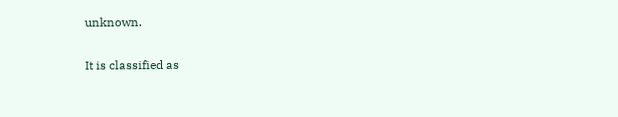unknown.

It is classified as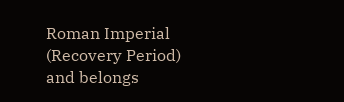Roman Imperial (Recovery Period) and belongs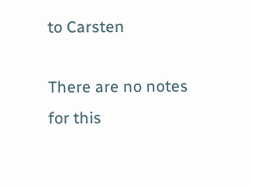to Carsten

There are no notes for this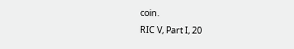coin.
RIC V, Part I, 20